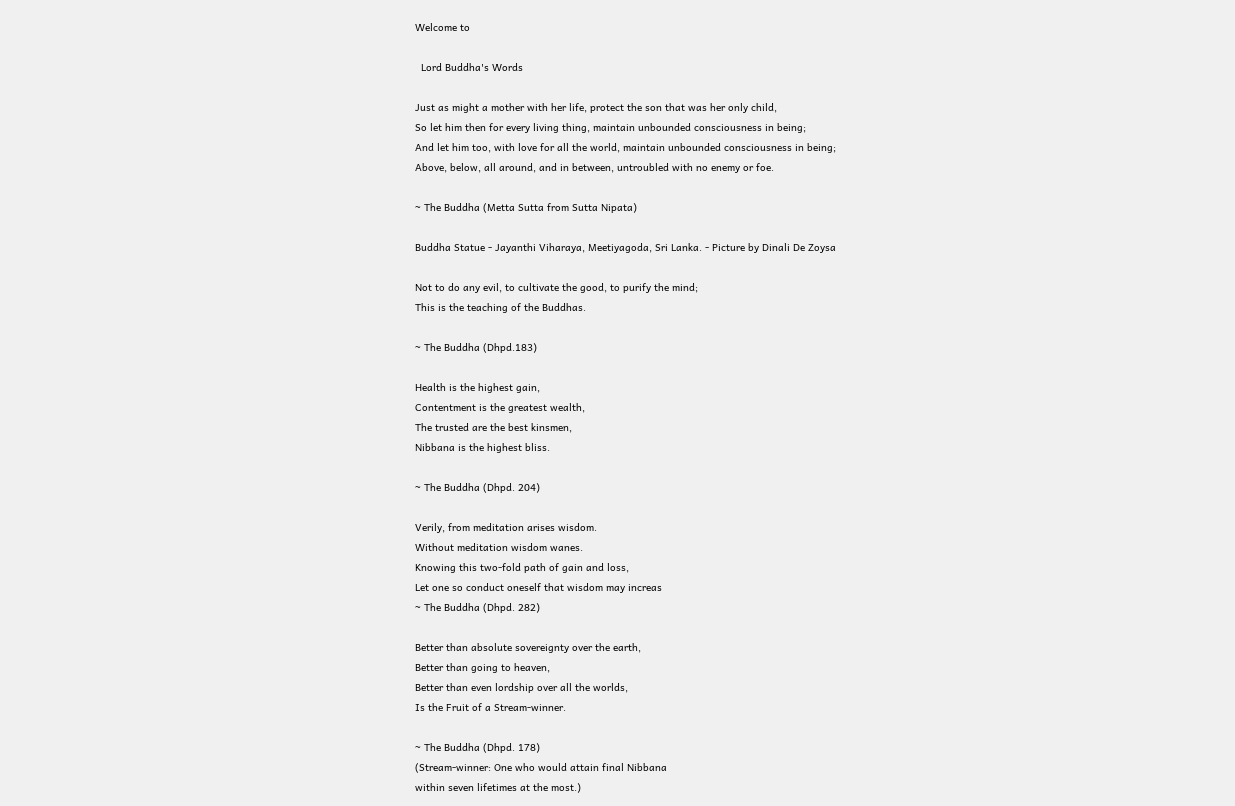Welcome to

  Lord Buddha's Words

Just as might a mother with her life, protect the son that was her only child,
So let him then for every living thing, maintain unbounded consciousness in being;
And let him too, with love for all the world, maintain unbounded consciousness in being;
Above, below, all around, and in between, untroubled with no enemy or foe.

~ The Buddha (Metta Sutta from Sutta Nipata)

Buddha Statue - Jayanthi Viharaya, Meetiyagoda, Sri Lanka. - Picture by Dinali De Zoysa

Not to do any evil, to cultivate the good, to purify the mind;
This is the teaching of the Buddhas.

~ The Buddha (Dhpd.183)

Health is the highest gain,
Contentment is the greatest wealth,
The trusted are the best kinsmen,
Nibbana is the highest bliss.

~ The Buddha (Dhpd. 204)

Verily, from meditation arises wisdom.
Without meditation wisdom wanes.
Knowing this two-fold path of gain and loss,
Let one so conduct oneself that wisdom may increas
~ The Buddha (Dhpd. 282)

Better than absolute sovereignty over the earth,
Better than going to heaven,
Better than even lordship over all the worlds,
Is the Fruit of a Stream-winner.

~ The Buddha (Dhpd. 178)
(Stream-winner: One who would attain final Nibbana
within seven lifetimes at the most.)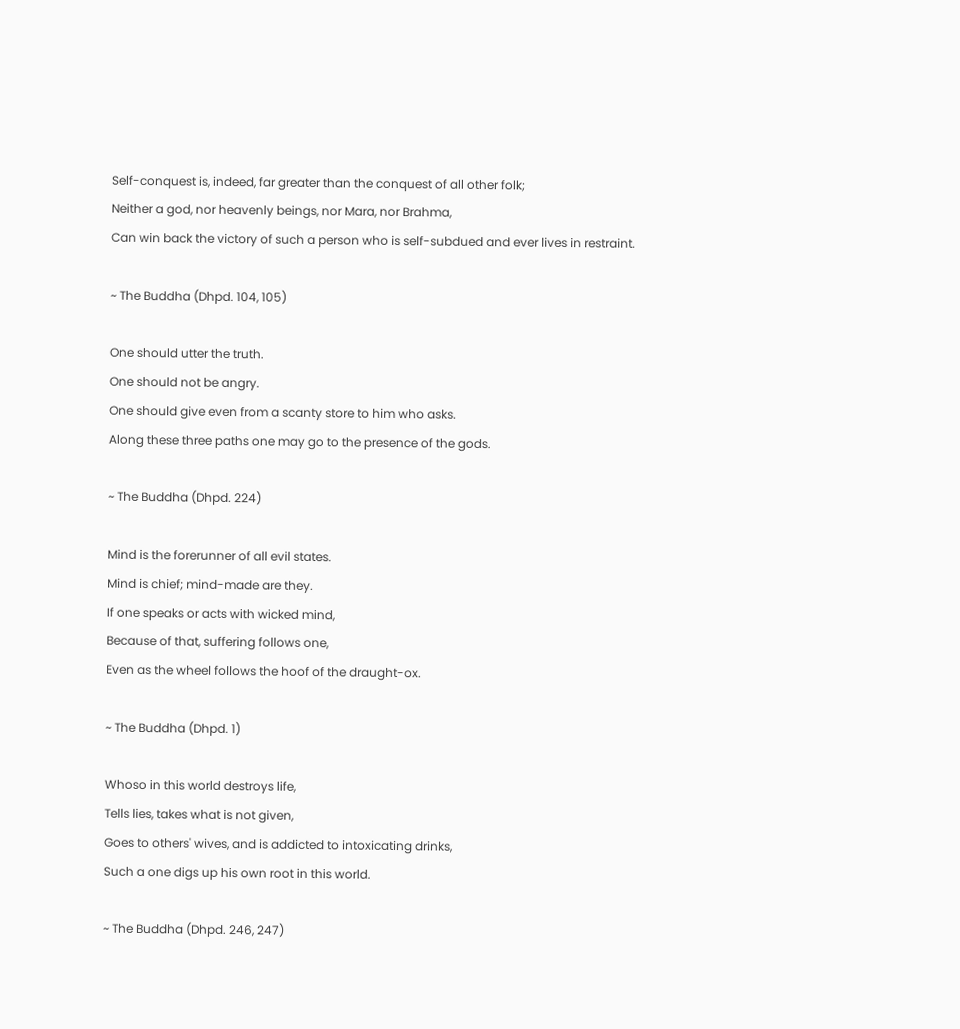Self-conquest is, indeed, far greater than the conquest of all other folk;
Neither a god, nor heavenly beings, nor Mara, nor Brahma,
Can win back the victory of such a person who is self-subdued and ever lives in restraint.

~ The Buddha (Dhpd. 104, 105)

One should utter the truth.
One should not be angry.
One should give even from a scanty store to him who asks.
Along these three paths one may go to the presence of the gods.

~ The Buddha (Dhpd. 224)

Mind is the forerunner of all evil states.
Mind is chief; mind-made are they.
If one speaks or acts with wicked mind,
Because of that, suffering follows one,
Even as the wheel follows the hoof of the draught-ox.

~ The Buddha (Dhpd. 1)

Whoso in this world destroys life,
Tells lies, takes what is not given,
Goes to others' wives, and is addicted to intoxicating drinks,
Such a one digs up his own root in this world.

~ The Buddha (Dhpd. 246, 247)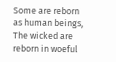Some are reborn as human beings,
The wicked are reborn in woeful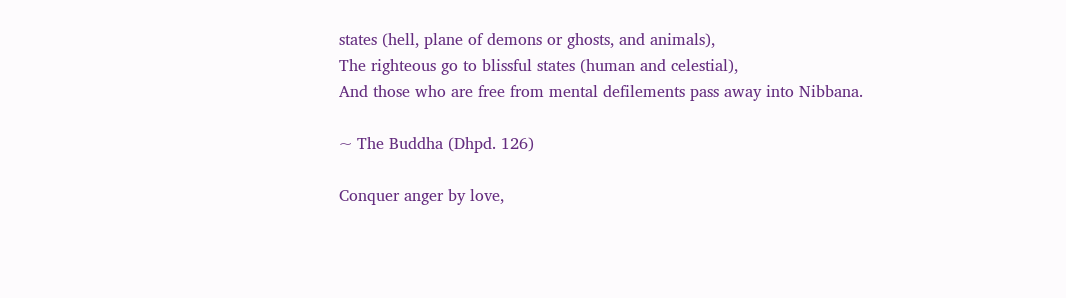states (hell, plane of demons or ghosts, and animals),
The righteous go to blissful states (human and celestial),
And those who are free from mental defilements pass away into Nibbana.

~ The Buddha (Dhpd. 126)

Conquer anger by love,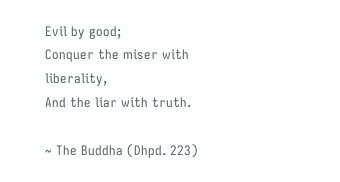Evil by good;
Conquer the miser with liberality,
And the liar with truth.

~ The Buddha (Dhpd. 223)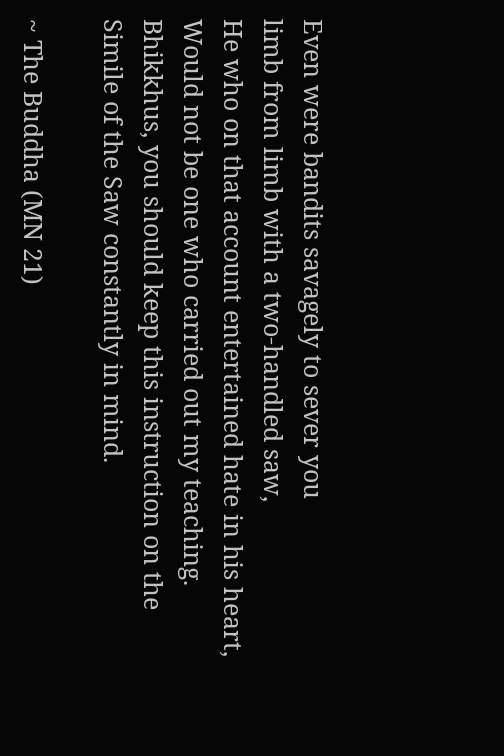Even were bandits savagely to sever you
limb from limb with a two-handled saw,
He who on that account entertained hate in his heart,
Would not be one who carried out my teaching.
Bhikkhus, you should keep this instruction on the
Simile of the Saw constantly in mind.

~ The Buddha (MN 21)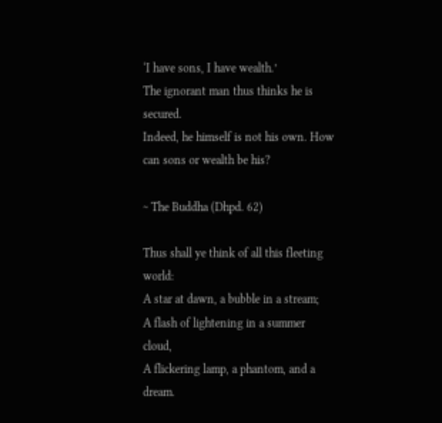‘I have sons, I have wealth.’
The ignorant man thus thinks he is secured.
Indeed, he himself is not his own. How can sons or wealth be his?

~ The Buddha (Dhpd. 62)

Thus shall ye think of all this fleeting world:
A star at dawn, a bubble in a stream;
A flash of lightening in a summer cloud,
A flickering lamp, a phantom, and a dream.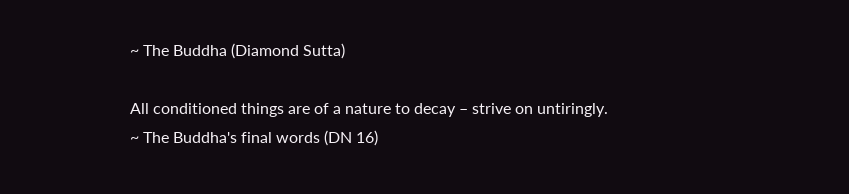~ The Buddha (Diamond Sutta)

All conditioned things are of a nature to decay – strive on untiringly.
~ The Buddha's final words (DN 16)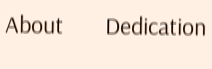About       Dedication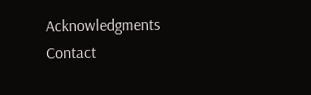Acknowledgments      Contact